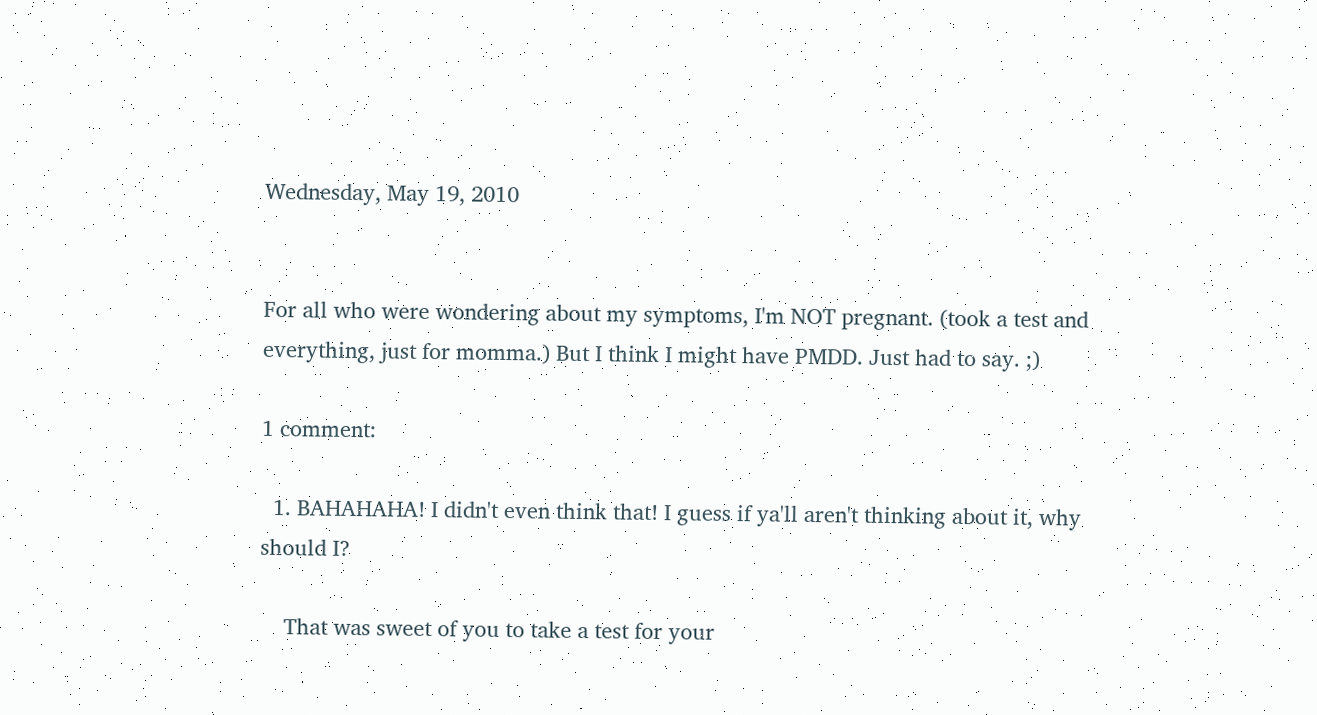Wednesday, May 19, 2010


For all who were wondering about my symptoms, I'm NOT pregnant. (took a test and everything, just for momma.) But I think I might have PMDD. Just had to say. ;)

1 comment:

  1. BAHAHAHA! I didn't even think that! I guess if ya'll aren't thinking about it, why should I?

    That was sweet of you to take a test for your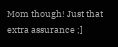Mom though! Just that extra assurance ;]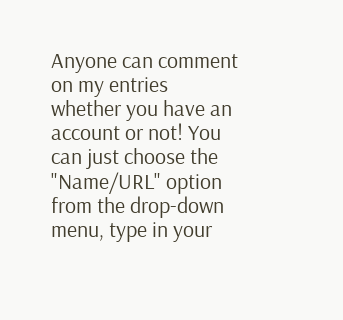Anyone can comment on my entries whether you have an account or not! You can just choose the "Name/URL" option from the drop-down menu, type in your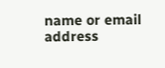name or email address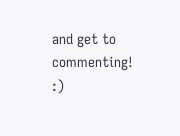and get to commenting! :)